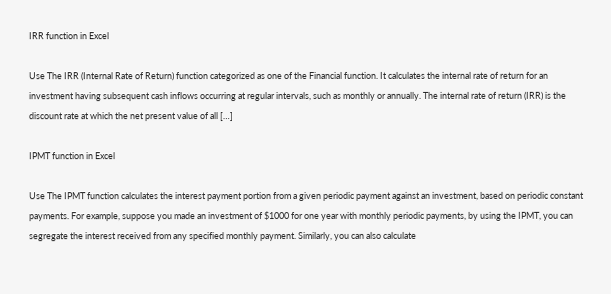IRR function in Excel

Use The IRR (Internal Rate of Return) function categorized as one of the Financial function. It calculates the internal rate of return for an investment having subsequent cash inflows occurring at regular intervals, such as monthly or annually. The internal rate of return (IRR) is the discount rate at which the net present value of all […]

IPMT function in Excel

Use The IPMT function calculates the interest payment portion from a given periodic payment against an investment, based on periodic constant payments. For example, suppose you made an investment of $1000 for one year with monthly periodic payments, by using the IPMT, you can segregate the interest received from any specified monthly payment. Similarly, you can also calculate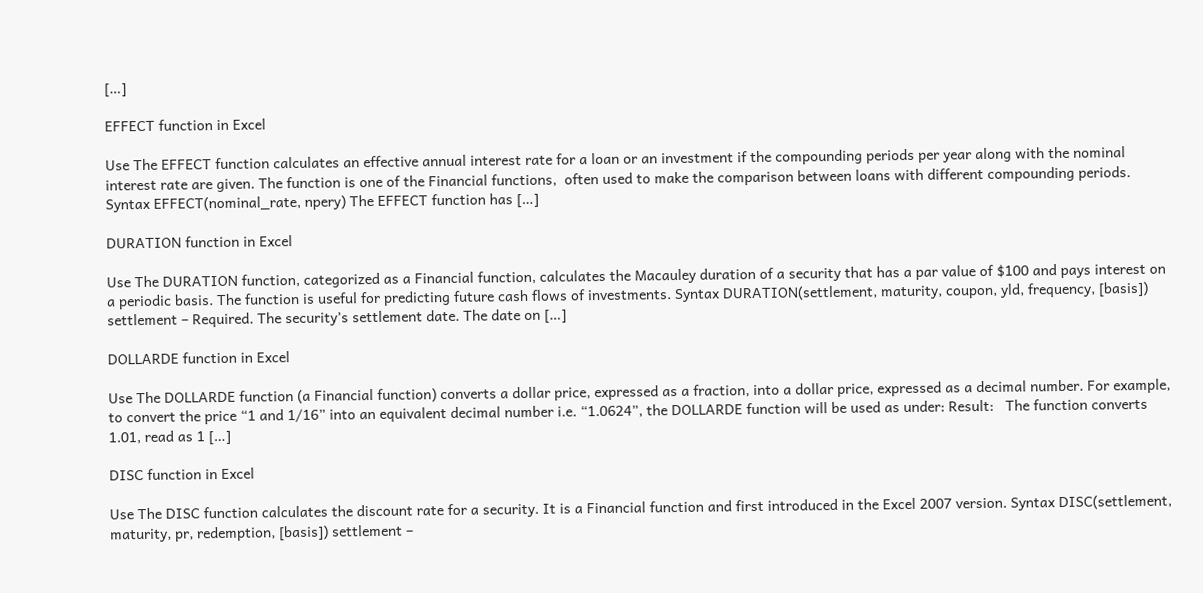[…]

EFFECT function in Excel

Use The EFFECT function calculates an effective annual interest rate for a loan or an investment if the compounding periods per year along with the nominal interest rate are given. The function is one of the Financial functions,  often used to make the comparison between loans with different compounding periods. Syntax EFFECT(nominal_rate, npery) The EFFECT function has […]

DURATION function in Excel

Use The DURATION function, categorized as a Financial function, calculates the Macauley duration of a security that has a par value of $100 and pays interest on a periodic basis. The function is useful for predicting future cash flows of investments. Syntax DURATION(settlement, maturity, coupon, yld, frequency, [basis]) settlement – Required. The security’s settlement date. The date on […]

DOLLARDE function in Excel

Use The DOLLARDE function (a Financial function) converts a dollar price, expressed as a fraction, into a dollar price, expressed as a decimal number. For example, to convert the price “1 and 1/16” into an equivalent decimal number i.e. “1.0624”, the DOLLARDE function will be used as under: Result:   The function converts 1.01, read as 1 […]

DISC function in Excel

Use The DISC function calculates the discount rate for a security. It is a Financial function and first introduced in the Excel 2007 version. Syntax DISC(settlement, maturity, pr, redemption, [basis]) settlement –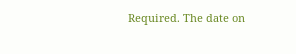Required. The date on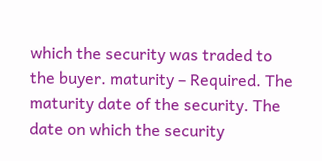which the security was traded to the buyer. maturity – Required. The maturity date of the security. The date on which the security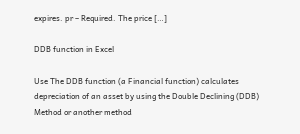expires. pr – Required. The price […]

DDB function in Excel

Use The DDB function (a Financial function) calculates depreciation of an asset by using the Double Declining (DDB) Method or another method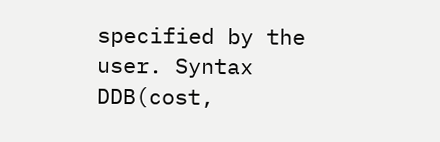specified by the user. Syntax DDB(cost,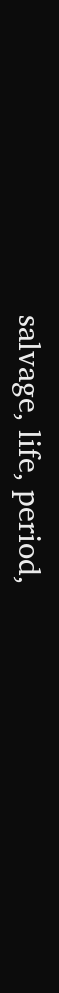salvage, life, period,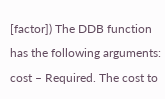[factor]) The DDB function has the following arguments: cost – Required. The cost to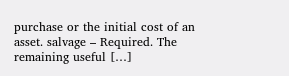purchase or the initial cost of an asset. salvage – Required. The remaining useful […]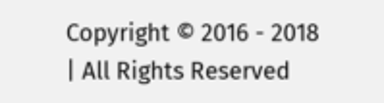Copyright © 2016 - 2018 | All Rights Reserved